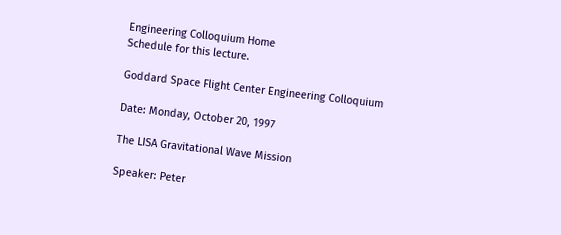Engineering Colloquium Home
Schedule for this lecture.

Goddard Space Flight Center Engineering Colloquium

Date: Monday, October 20, 1997

The LISA Gravitational Wave Mission

Speaker: Peter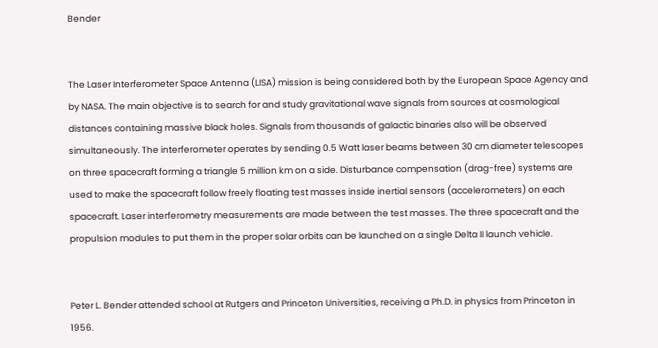Bender


The Laser Interferometer Space Antenna (LISA) mission is being considered both by the European Space Agency and by NASA. The main objective is to search for and study gravitational wave signals from sources at cosmological distances containing massive black holes. Signals from thousands of galactic binaries also will be observed simultaneously. The interferometer operates by sending 0.5 Watt laser beams between 30 cm diameter telescopes on three spacecraft forming a triangle 5 million km on a side. Disturbance compensation (drag-free) systems are used to make the spacecraft follow freely floating test masses inside inertial sensors (accelerometers) on each spacecraft. Laser interferometry measurements are made between the test masses. The three spacecraft and the propulsion modules to put them in the proper solar orbits can be launched on a single Delta II launch vehicle.


Peter L. Bender attended school at Rutgers and Princeton Universities, receiving a Ph.D. in physics from Princeton in 1956.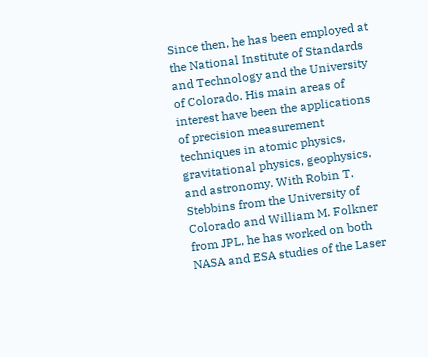Since then, he has been employed at the National Institute of Standards and Technology and the University of Colorado. His main areas of interest have been the applications of precision measurement techniques in atomic physics, gravitational physics, geophysics, and astronomy. With Robin T. Stebbins from the University of Colorado and William M. Folkner from JPL, he has worked on both NASA and ESA studies of the Laser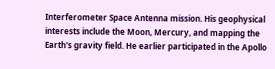Interferometer Space Antenna mission. His geophysical interests include the Moon, Mercury, and mapping the Earth's gravity field. He earlier participated in the Apollo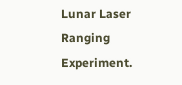Lunar Laser Ranging Experiment.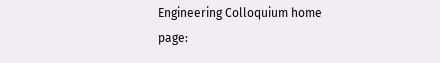Engineering Colloquium home page: